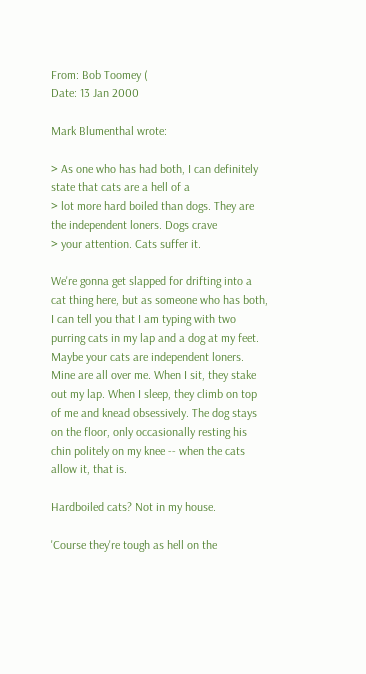From: Bob Toomey (
Date: 13 Jan 2000

Mark Blumenthal wrote:

> As one who has had both, I can definitely state that cats are a hell of a
> lot more hard boiled than dogs. They are the independent loners. Dogs crave
> your attention. Cats suffer it.

We're gonna get slapped for drifting into a cat thing here, but as someone who has both, I can tell you that I am typing with two purring cats in my lap and a dog at my feet. Maybe your cats are independent loners. Mine are all over me. When I sit, they stake out my lap. When I sleep, they climb on top of me and knead obsessively. The dog stays on the floor, only occasionally resting his chin politely on my knee -- when the cats allow it, that is.

Hardboiled cats? Not in my house.

'Course they're tough as hell on the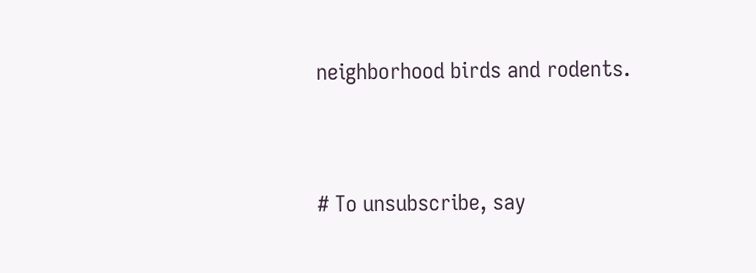neighborhood birds and rodents.


# To unsubscribe, say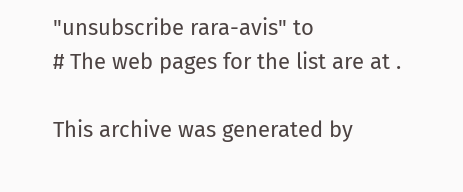"unsubscribe rara-avis" to
# The web pages for the list are at .

This archive was generated by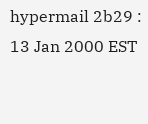hypermail 2b29 : 13 Jan 2000 EST